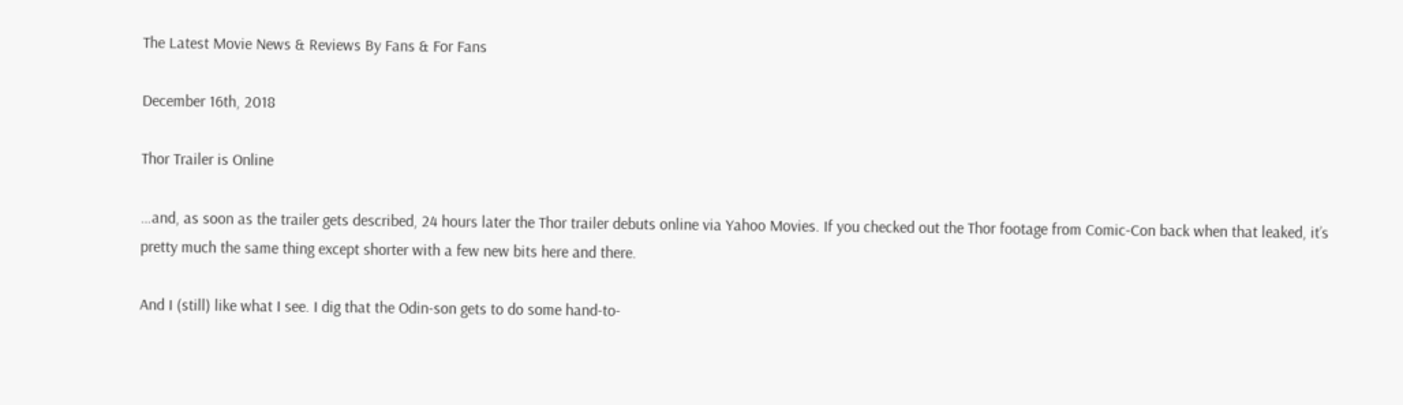The Latest Movie News & Reviews By Fans & For Fans

December 16th, 2018

Thor Trailer is Online

…and, as soon as the trailer gets described, 24 hours later the Thor trailer debuts online via Yahoo Movies. If you checked out the Thor footage from Comic-Con back when that leaked, it’s pretty much the same thing except shorter with a few new bits here and there.

And I (still) like what I see. I dig that the Odin-son gets to do some hand-to-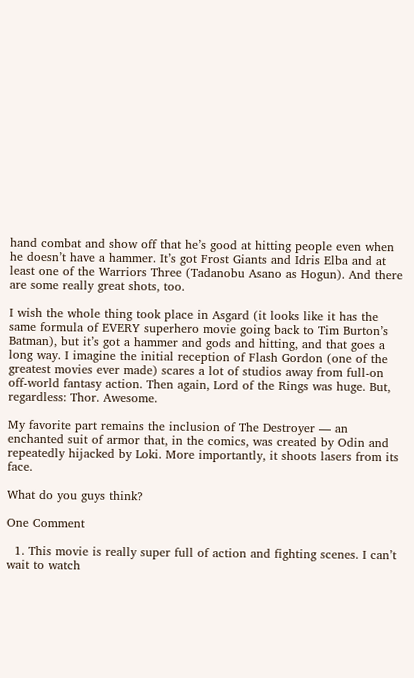hand combat and show off that he’s good at hitting people even when he doesn’t have a hammer. It’s got Frost Giants and Idris Elba and at least one of the Warriors Three (Tadanobu Asano as Hogun). And there are some really great shots, too.

I wish the whole thing took place in Asgard (it looks like it has the same formula of EVERY superhero movie going back to Tim Burton’s Batman), but it’s got a hammer and gods and hitting, and that goes a long way. I imagine the initial reception of Flash Gordon (one of the greatest movies ever made) scares a lot of studios away from full-on off-world fantasy action. Then again, Lord of the Rings was huge. But, regardless: Thor. Awesome.

My favorite part remains the inclusion of The Destroyer — an enchanted suit of armor that, in the comics, was created by Odin and repeatedly hijacked by Loki. More importantly, it shoots lasers from its face.

What do you guys think?

One Comment

  1. This movie is really super full of action and fighting scenes. I can’t wait to watch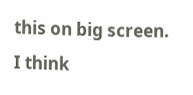this on big screen. I think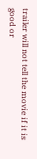trailer will not tell the movie if it is good or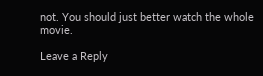not. You should just better watch the whole movie.

Leave a Reply